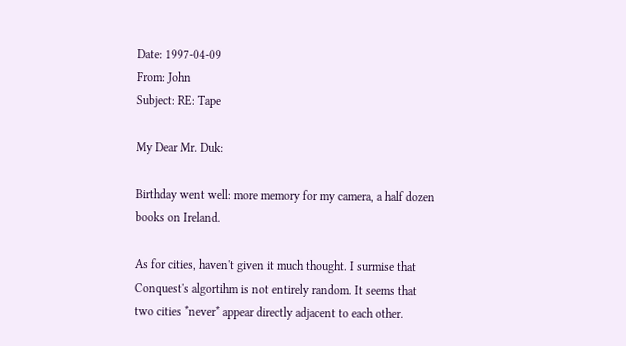Date: 1997-04-09
From: John
Subject: RE: Tape

My Dear Mr. Duk:

Birthday went well: more memory for my camera, a half dozen books on Ireland.

As for cities, haven't given it much thought. I surmise that Conquest's algortihm is not entirely random. It seems that two cities *never* appear directly adjacent to each other.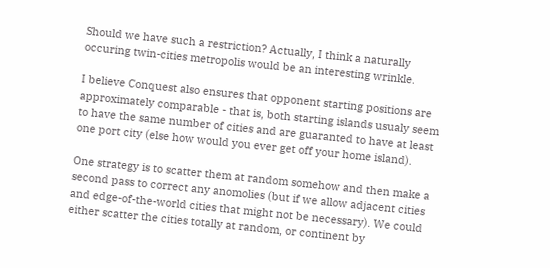Should we have such a restriction? Actually, I think a naturally occuring twin-cities metropolis would be an interesting wrinkle.

I believe Conquest also ensures that opponent starting positions are approximately comparable - that is, both starting islands usualy seem to have the same number of cities and are guaranted to have at least one port city (else how would you ever get off your home island).

One strategy is to scatter them at random somehow and then make a second pass to correct any anomolies (but if we allow adjacent cities and edge-of-the-world cities that might not be necessary). We could either scatter the cities totally at random, or continent by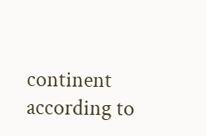continent according to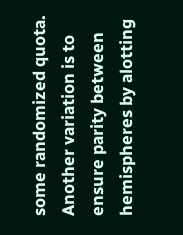some randomized quota. Another variation is to ensure parity between hemispheres by alotting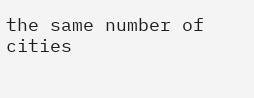the same number of cities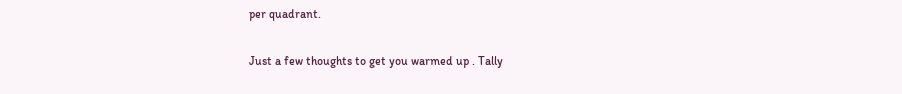per quadrant.

Just a few thoughts to get you warmed up . Tally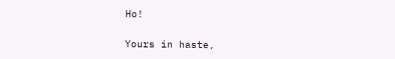Ho!

Yours in haste,